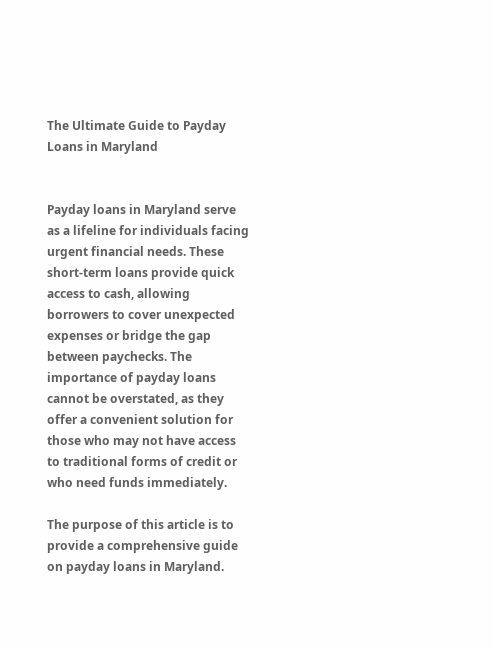The Ultimate Guide to Payday Loans in Maryland


Payday loans in Maryland serve as a lifeline for individuals facing urgent financial needs. These short-term loans provide quick access to cash, allowing borrowers to cover unexpected expenses or bridge the gap between paychecks. The importance of payday loans cannot be overstated, as they offer a convenient solution for those who may not have access to traditional forms of credit or who need funds immediately.

The purpose of this article is to provide a comprehensive guide on payday loans in Maryland.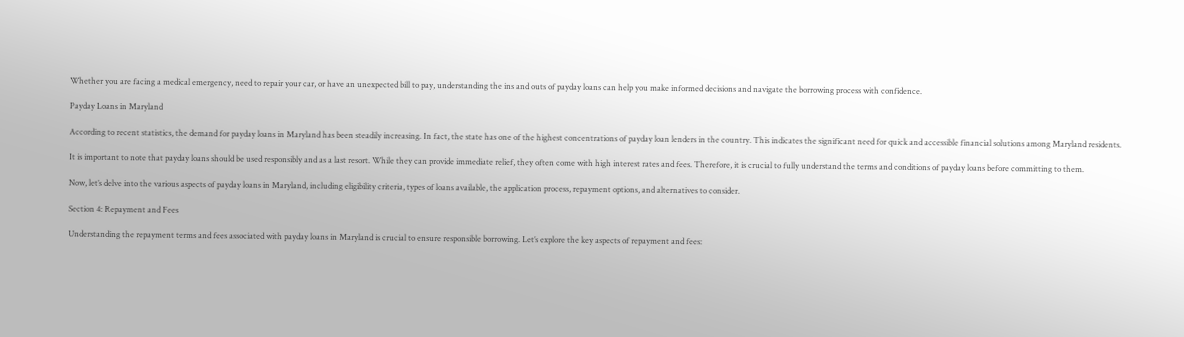Whether you are facing a medical emergency, need to repair your car, or have an unexpected bill to pay, understanding the ins and outs of payday loans can help you make informed decisions and navigate the borrowing process with confidence.

Payday Loans in Maryland

According to recent statistics, the demand for payday loans in Maryland has been steadily increasing. In fact, the state has one of the highest concentrations of payday loan lenders in the country. This indicates the significant need for quick and accessible financial solutions among Maryland residents.

It is important to note that payday loans should be used responsibly and as a last resort. While they can provide immediate relief, they often come with high interest rates and fees. Therefore, it is crucial to fully understand the terms and conditions of payday loans before committing to them.

Now, let’s delve into the various aspects of payday loans in Maryland, including eligibility criteria, types of loans available, the application process, repayment options, and alternatives to consider.

Section 4: Repayment and Fees

Understanding the repayment terms and fees associated with payday loans in Maryland is crucial to ensure responsible borrowing. Let’s explore the key aspects of repayment and fees: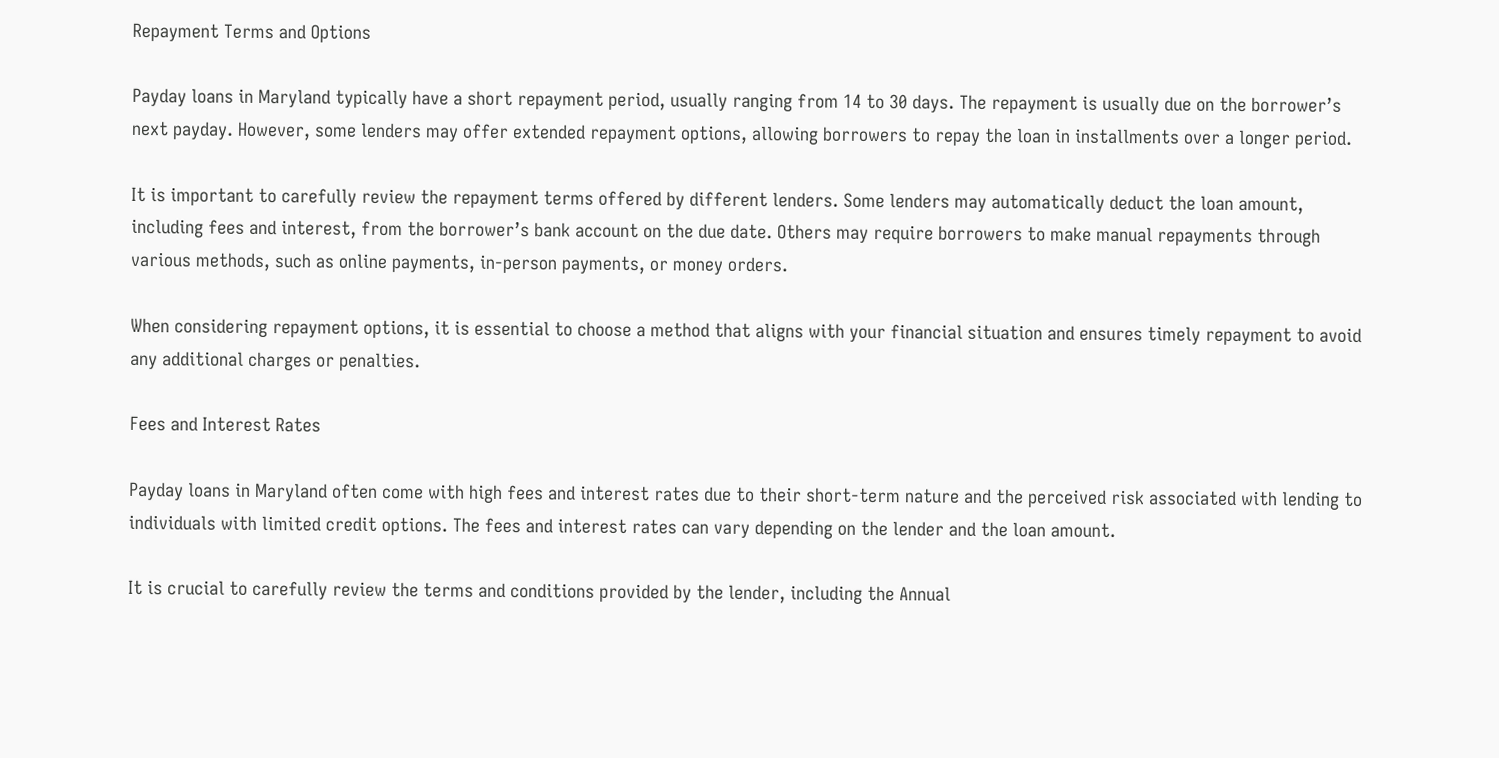Repayment Terms and Options

Payday loans in Maryland typically have a short repayment period, usually ranging from 14 to 30 days. The repayment is usually due on the borrower’s next payday. However, some lenders may offer extended repayment options, allowing borrowers to repay the loan in installments over a longer period.

It is important to carefully review the repayment terms offered by different lenders. Some lenders may automatically deduct the loan amount, including fees and interest, from the borrower’s bank account on the due date. Others may require borrowers to make manual repayments through various methods, such as online payments, in-person payments, or money orders.

When considering repayment options, it is essential to choose a method that aligns with your financial situation and ensures timely repayment to avoid any additional charges or penalties.

Fees and Interest Rates

Payday loans in Maryland often come with high fees and interest rates due to their short-term nature and the perceived risk associated with lending to individuals with limited credit options. The fees and interest rates can vary depending on the lender and the loan amount.

It is crucial to carefully review the terms and conditions provided by the lender, including the Annual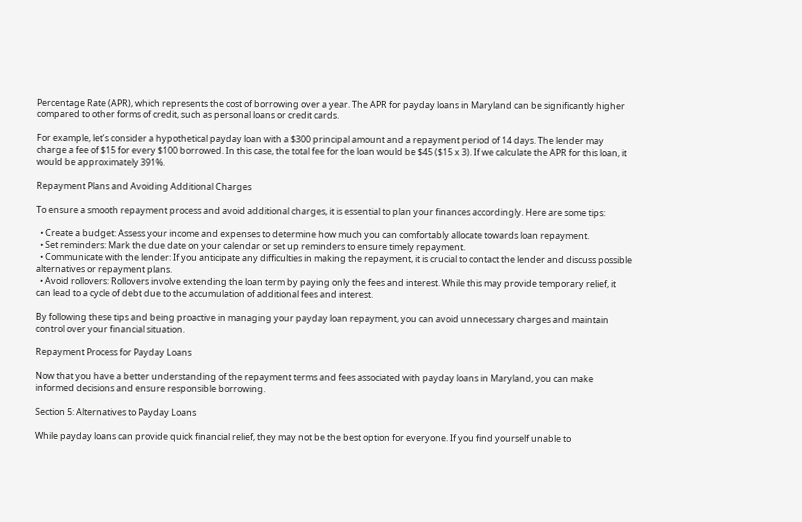Percentage Rate (APR), which represents the cost of borrowing over a year. The APR for payday loans in Maryland can be significantly higher compared to other forms of credit, such as personal loans or credit cards.

For example, let’s consider a hypothetical payday loan with a $300 principal amount and a repayment period of 14 days. The lender may charge a fee of $15 for every $100 borrowed. In this case, the total fee for the loan would be $45 ($15 x 3). If we calculate the APR for this loan, it would be approximately 391%.

Repayment Plans and Avoiding Additional Charges

To ensure a smooth repayment process and avoid additional charges, it is essential to plan your finances accordingly. Here are some tips:

  • Create a budget: Assess your income and expenses to determine how much you can comfortably allocate towards loan repayment.
  • Set reminders: Mark the due date on your calendar or set up reminders to ensure timely repayment.
  • Communicate with the lender: If you anticipate any difficulties in making the repayment, it is crucial to contact the lender and discuss possible alternatives or repayment plans.
  • Avoid rollovers: Rollovers involve extending the loan term by paying only the fees and interest. While this may provide temporary relief, it can lead to a cycle of debt due to the accumulation of additional fees and interest.

By following these tips and being proactive in managing your payday loan repayment, you can avoid unnecessary charges and maintain control over your financial situation.

Repayment Process for Payday Loans

Now that you have a better understanding of the repayment terms and fees associated with payday loans in Maryland, you can make informed decisions and ensure responsible borrowing.

Section 5: Alternatives to Payday Loans

While payday loans can provide quick financial relief, they may not be the best option for everyone. If you find yourself unable to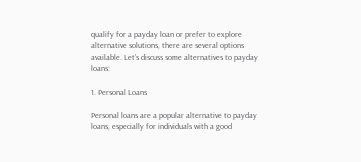qualify for a payday loan or prefer to explore alternative solutions, there are several options available. Let’s discuss some alternatives to payday loans:

1. Personal Loans

Personal loans are a popular alternative to payday loans, especially for individuals with a good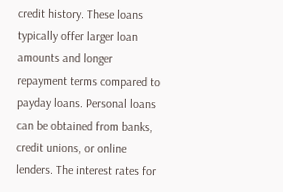credit history. These loans typically offer larger loan amounts and longer repayment terms compared to payday loans. Personal loans can be obtained from banks, credit unions, or online lenders. The interest rates for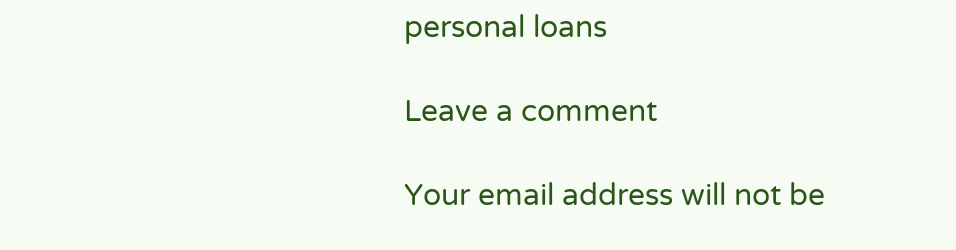personal loans

Leave a comment

Your email address will not be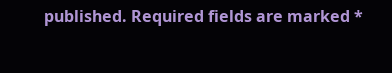published. Required fields are marked *